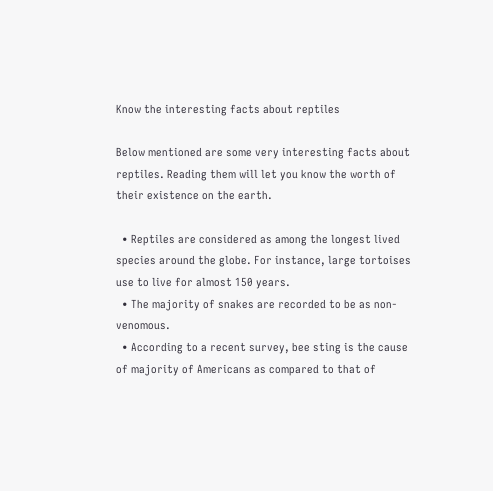Know the interesting facts about reptiles

Below mentioned are some very interesting facts about reptiles. Reading them will let you know the worth of their existence on the earth.

  • Reptiles are considered as among the longest lived species around the globe. For instance, large tortoises use to live for almost 150 years.
  • The majority of snakes are recorded to be as non-venomous.
  • According to a recent survey, bee sting is the cause of majority of Americans as compared to that of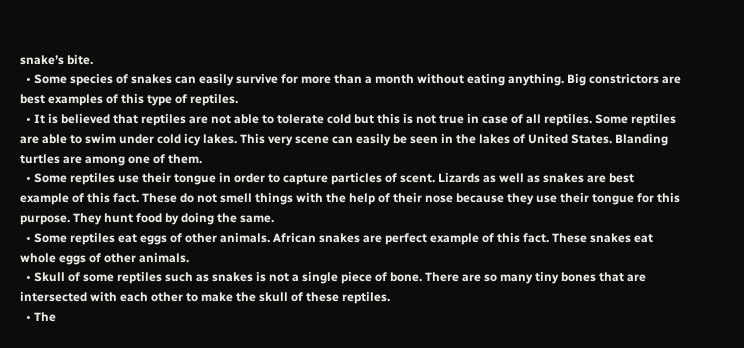snake’s bite.
  • Some species of snakes can easily survive for more than a month without eating anything. Big constrictors are best examples of this type of reptiles.
  • It is believed that reptiles are not able to tolerate cold but this is not true in case of all reptiles. Some reptiles are able to swim under cold icy lakes. This very scene can easily be seen in the lakes of United States. Blanding turtles are among one of them.
  • Some reptiles use their tongue in order to capture particles of scent. Lizards as well as snakes are best example of this fact. These do not smell things with the help of their nose because they use their tongue for this purpose. They hunt food by doing the same.
  • Some reptiles eat eggs of other animals. African snakes are perfect example of this fact. These snakes eat whole eggs of other animals.
  • Skull of some reptiles such as snakes is not a single piece of bone. There are so many tiny bones that are intersected with each other to make the skull of these reptiles.
  • The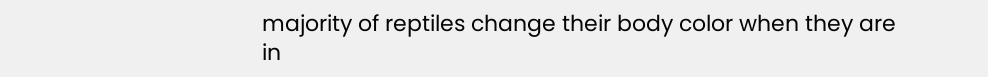majority of reptiles change their body color when they are in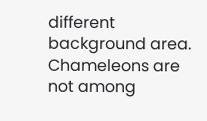different background area. Chameleons are not among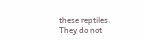these reptiles. They do not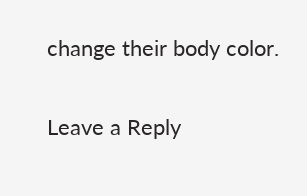change their body color.

Leave a Reply